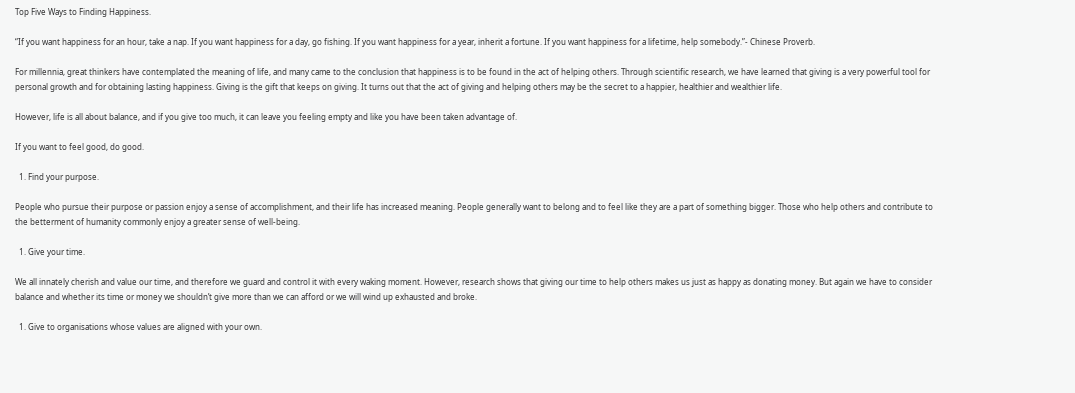Top Five Ways to Finding Happiness.

“If you want happiness for an hour, take a nap. If you want happiness for a day, go fishing. If you want happiness for a year, inherit a fortune. If you want happiness for a lifetime, help somebody.”- Chinese Proverb.

For millennia, great thinkers have contemplated the meaning of life, and many came to the conclusion that happiness is to be found in the act of helping others. Through scientific research, we have learned that giving is a very powerful tool for personal growth and for obtaining lasting happiness. Giving is the gift that keeps on giving. It turns out that the act of giving and helping others may be the secret to a happier, healthier and wealthier life.

However, life is all about balance, and if you give too much, it can leave you feeling empty and like you have been taken advantage of.

If you want to feel good, do good.

  1. Find your purpose.

People who pursue their purpose or passion enjoy a sense of accomplishment, and their life has increased meaning. People generally want to belong and to feel like they are a part of something bigger. Those who help others and contribute to the betterment of humanity commonly enjoy a greater sense of well-being.

  1. Give your time.

We all innately cherish and value our time, and therefore we guard and control it with every waking moment. However, research shows that giving our time to help others makes us just as happy as donating money. But again we have to consider balance and whether its time or money we shouldn’t give more than we can afford or we will wind up exhausted and broke.

  1. Give to organisations whose values are aligned with your own.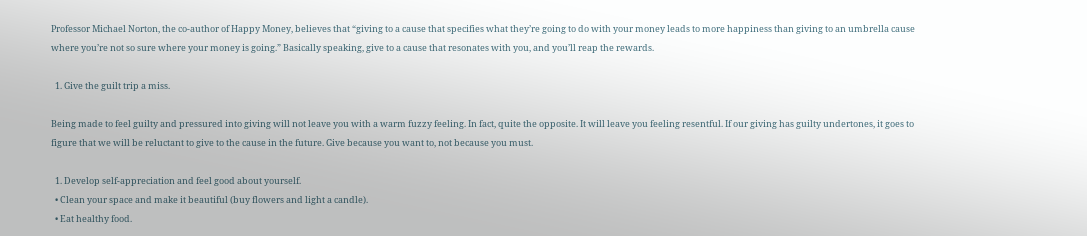Professor Michael Norton, the co-author of Happy Money, believes that “giving to a cause that specifies what they’re going to do with your money leads to more happiness than giving to an umbrella cause where you’re not so sure where your money is going.” Basically speaking, give to a cause that resonates with you, and you’ll reap the rewards.

  1. Give the guilt trip a miss.

Being made to feel guilty and pressured into giving will not leave you with a warm fuzzy feeling. In fact, quite the opposite. It will leave you feeling resentful. If our giving has guilty undertones, it goes to figure that we will be reluctant to give to the cause in the future. Give because you want to, not because you must.

  1. Develop self-appreciation and feel good about yourself.
  • Clean your space and make it beautiful (buy flowers and light a candle).
  • Eat healthy food.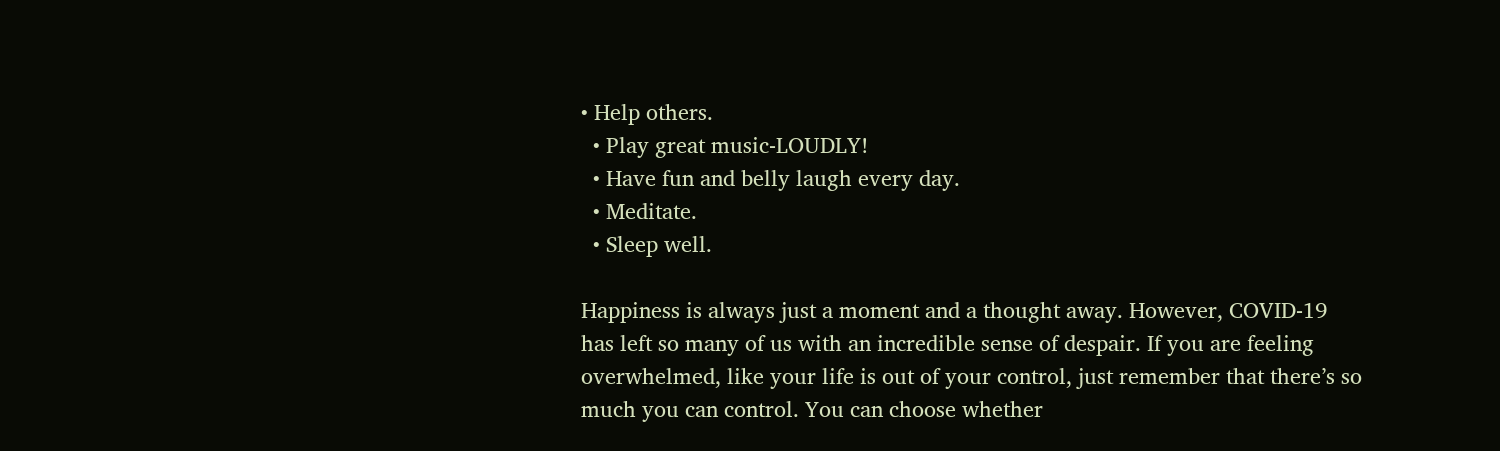• Help others.
  • Play great music-LOUDLY!
  • Have fun and belly laugh every day.
  • Meditate.
  • Sleep well.

Happiness is always just a moment and a thought away. However, COVID-19 has left so many of us with an incredible sense of despair. If you are feeling overwhelmed, like your life is out of your control, just remember that there’s so much you can control. You can choose whether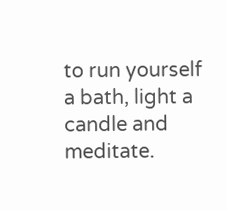to run yourself a bath, light a candle and meditate.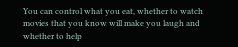You can control what you eat, whether to watch movies that you know will make you laugh and whether to help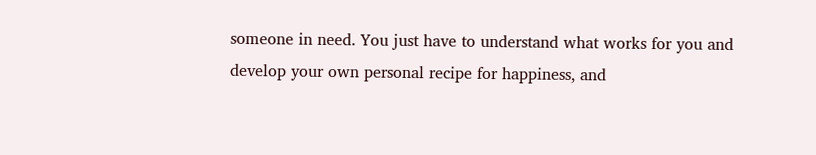someone in need. You just have to understand what works for you and develop your own personal recipe for happiness, and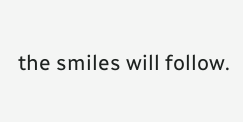the smiles will follow.